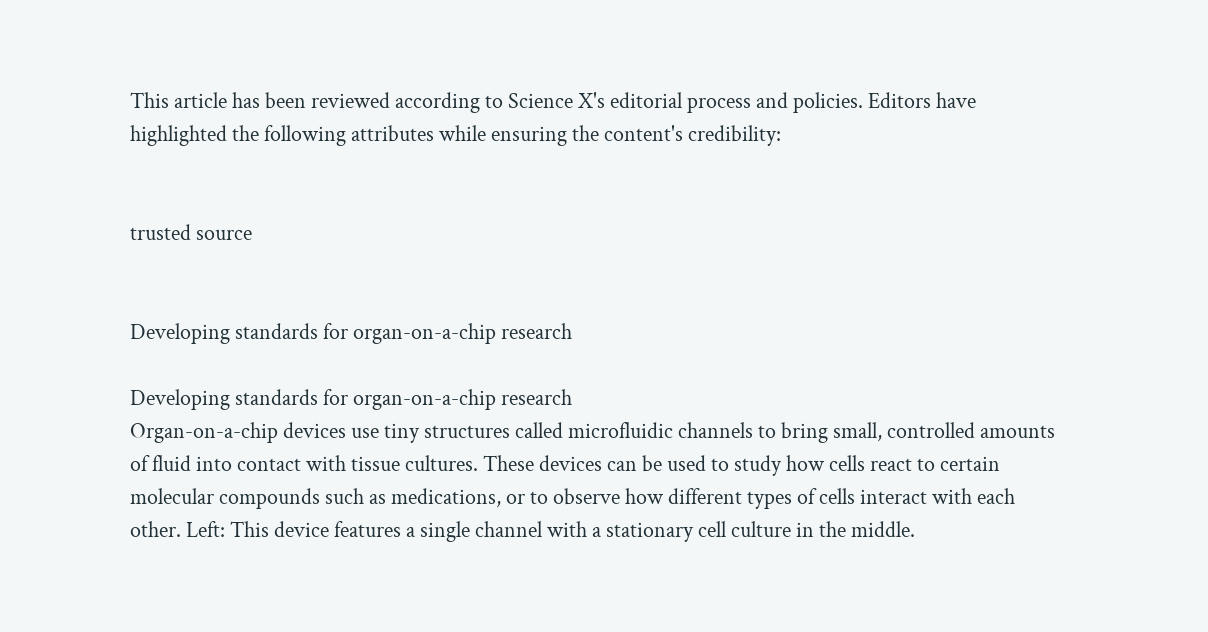This article has been reviewed according to Science X's editorial process and policies. Editors have highlighted the following attributes while ensuring the content's credibility:


trusted source


Developing standards for organ-on-a-chip research

Developing standards for organ-on-a-chip research
Organ-on-a-chip devices use tiny structures called microfluidic channels to bring small, controlled amounts of fluid into contact with tissue cultures. These devices can be used to study how cells react to certain molecular compounds such as medications, or to observe how different types of cells interact with each other. Left: This device features a single channel with a stationary cell culture in the middle.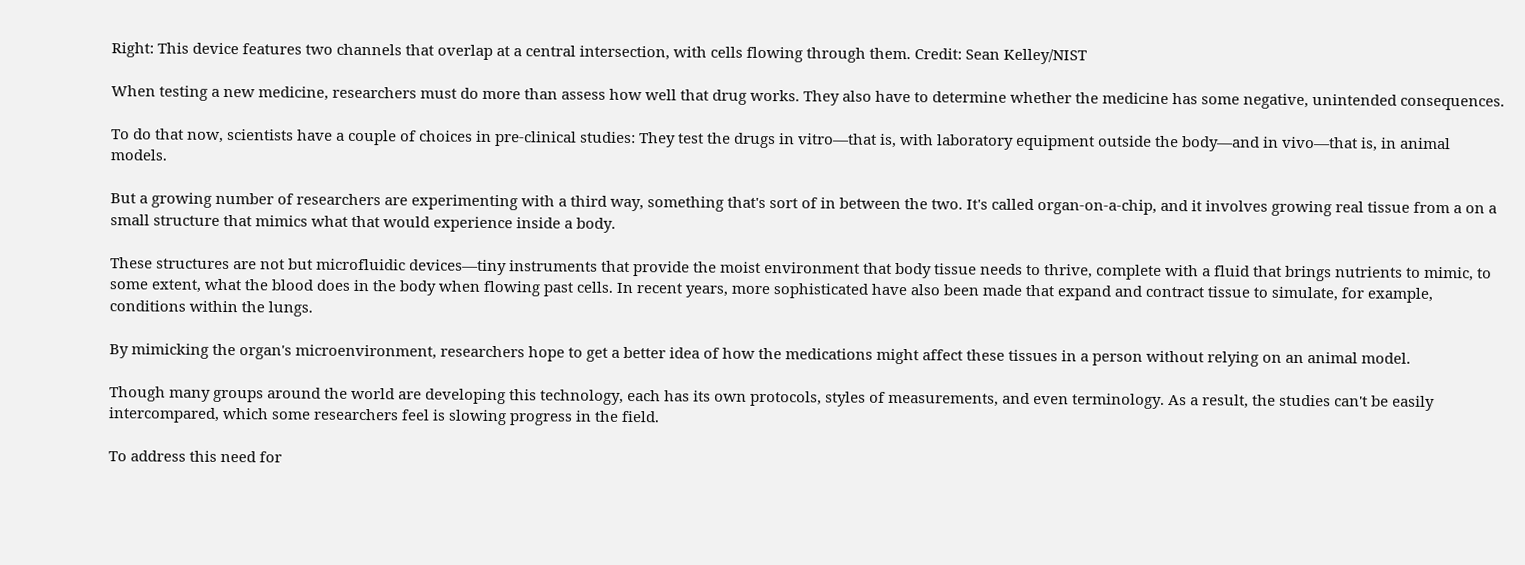Right: This device features two channels that overlap at a central intersection, with cells flowing through them. Credit: Sean Kelley/NIST

When testing a new medicine, researchers must do more than assess how well that drug works. They also have to determine whether the medicine has some negative, unintended consequences.

To do that now, scientists have a couple of choices in pre-clinical studies: They test the drugs in vitro—that is, with laboratory equipment outside the body—and in vivo—that is, in animal models.

But a growing number of researchers are experimenting with a third way, something that's sort of in between the two. It's called organ-on-a-chip, and it involves growing real tissue from a on a small structure that mimics what that would experience inside a body.

These structures are not but microfluidic devices—tiny instruments that provide the moist environment that body tissue needs to thrive, complete with a fluid that brings nutrients to mimic, to some extent, what the blood does in the body when flowing past cells. In recent years, more sophisticated have also been made that expand and contract tissue to simulate, for example, conditions within the lungs.

By mimicking the organ's microenvironment, researchers hope to get a better idea of how the medications might affect these tissues in a person without relying on an animal model.

Though many groups around the world are developing this technology, each has its own protocols, styles of measurements, and even terminology. As a result, the studies can't be easily intercompared, which some researchers feel is slowing progress in the field.

To address this need for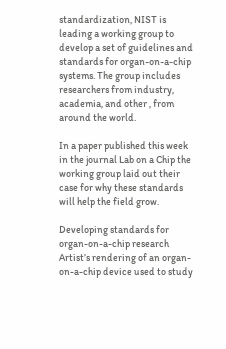standardization, NIST is leading a working group to develop a set of guidelines and standards for organ-on-a-chip systems. The group includes researchers from industry, academia, and other , from around the world.

In a paper published this week in the journal Lab on a Chip the working group laid out their case for why these standards will help the field grow.

Developing standards for organ-on-a-chip research
Artist’s rendering of an organ-on-a-chip device used to study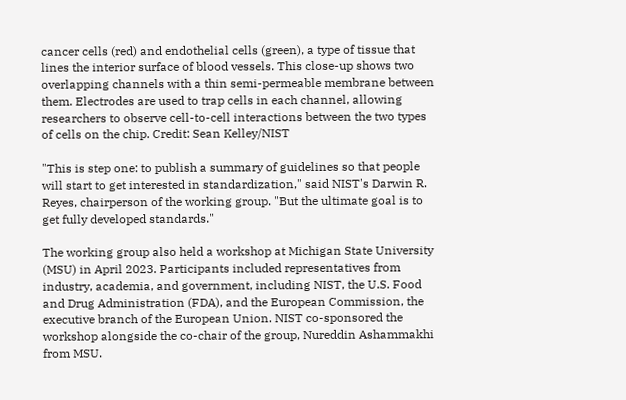cancer cells (red) and endothelial cells (green), a type of tissue that lines the interior surface of blood vessels. This close-up shows two overlapping channels with a thin semi-permeable membrane between them. Electrodes are used to trap cells in each channel, allowing researchers to observe cell-to-cell interactions between the two types of cells on the chip. Credit: Sean Kelley/NIST

"This is step one: to publish a summary of guidelines so that people will start to get interested in standardization," said NIST's Darwin R. Reyes, chairperson of the working group. "But the ultimate goal is to get fully developed standards."

The working group also held a workshop at Michigan State University (MSU) in April 2023. Participants included representatives from industry, academia, and government, including NIST, the U.S. Food and Drug Administration (FDA), and the European Commission, the executive branch of the European Union. NIST co-sponsored the workshop alongside the co-chair of the group, Nureddin Ashammakhi from MSU.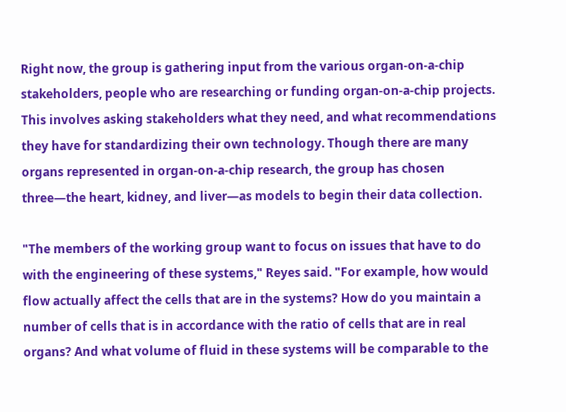Right now, the group is gathering input from the various organ-on-a-chip stakeholders, people who are researching or funding organ-on-a-chip projects. This involves asking stakeholders what they need, and what recommendations they have for standardizing their own technology. Though there are many organs represented in organ-on-a-chip research, the group has chosen three—the heart, kidney, and liver—as models to begin their data collection.

"The members of the working group want to focus on issues that have to do with the engineering of these systems," Reyes said. "For example, how would flow actually affect the cells that are in the systems? How do you maintain a number of cells that is in accordance with the ratio of cells that are in real organs? And what volume of fluid in these systems will be comparable to the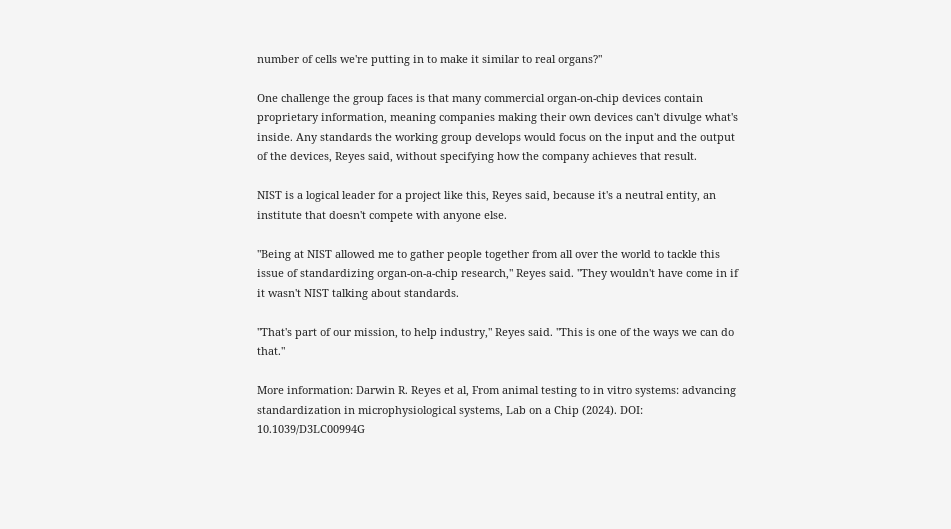number of cells we're putting in to make it similar to real organs?"

One challenge the group faces is that many commercial organ-on-chip devices contain proprietary information, meaning companies making their own devices can't divulge what's inside. Any standards the working group develops would focus on the input and the output of the devices, Reyes said, without specifying how the company achieves that result.

NIST is a logical leader for a project like this, Reyes said, because it's a neutral entity, an institute that doesn't compete with anyone else.

"Being at NIST allowed me to gather people together from all over the world to tackle this issue of standardizing organ-on-a-chip research," Reyes said. "They wouldn't have come in if it wasn't NIST talking about standards.

"That's part of our mission, to help industry," Reyes said. "This is one of the ways we can do that."

More information: Darwin R. Reyes et al, From animal testing to in vitro systems: advancing standardization in microphysiological systems, Lab on a Chip (2024). DOI: 10.1039/D3LC00994G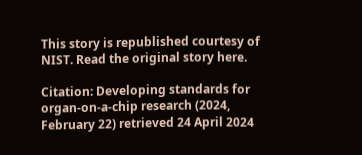This story is republished courtesy of NIST. Read the original story here.

Citation: Developing standards for organ-on-a-chip research (2024, February 22) retrieved 24 April 2024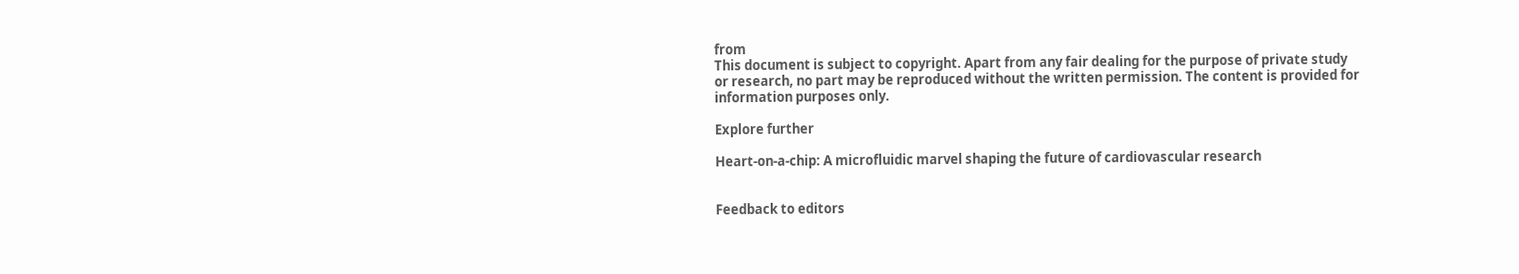from
This document is subject to copyright. Apart from any fair dealing for the purpose of private study or research, no part may be reproduced without the written permission. The content is provided for information purposes only.

Explore further

Heart-on-a-chip: A microfluidic marvel shaping the future of cardiovascular research


Feedback to editors